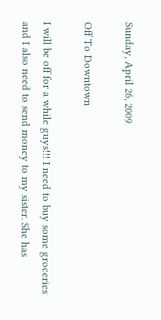Sunday, April 26, 2009

Off To Downtown

I will be off for a while guys!!! I need to buy some groceries and I also need to send money to my sister. She has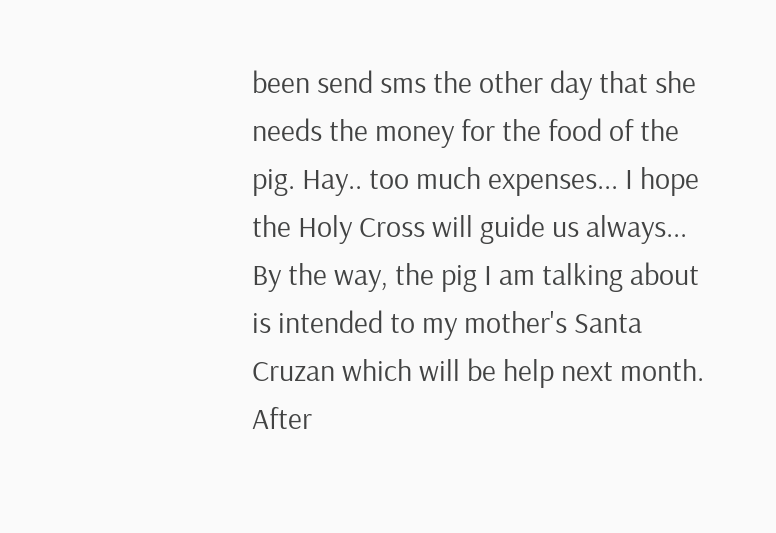been send sms the other day that she needs the money for the food of the pig. Hay.. too much expenses... I hope the Holy Cross will guide us always... By the way, the pig I am talking about is intended to my mother's Santa Cruzan which will be help next month. After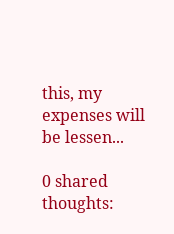this, my expenses will be lessen...

0 shared thoughts: